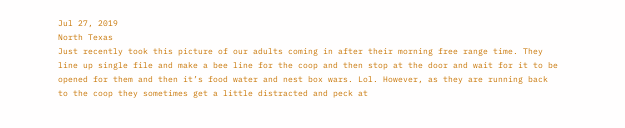Jul 27, 2019
North Texas
Just recently took this picture of our adults coming in after their morning free range time. They line up single file and make a bee line for the coop and then stop at the door and wait for it to be opened for them and then it’s food water and nest box wars. Lol. However, as they are running back to the coop they sometimes get a little distracted and peck at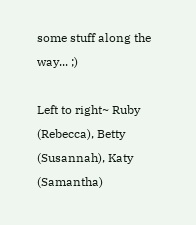some stuff along the way... ;)

Left to right~ Ruby (Rebecca), Betty (Susannah), Katy (Samantha)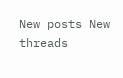New posts New threads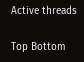Active threads

Top Bottom